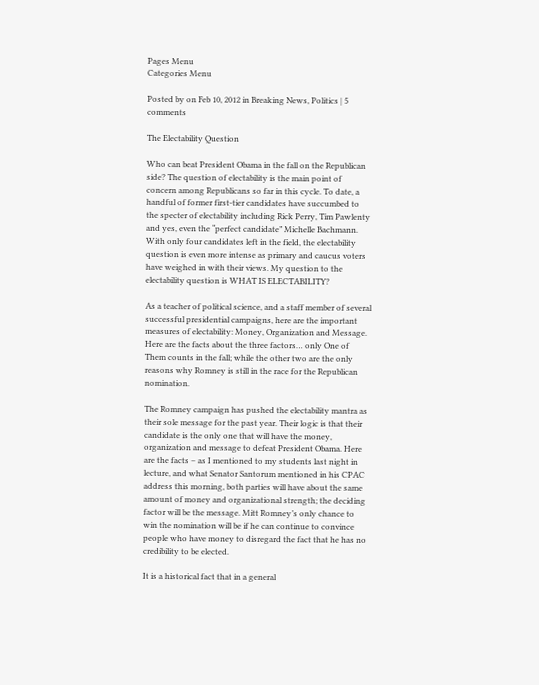Pages Menu
Categories Menu

Posted by on Feb 10, 2012 in Breaking News, Politics | 5 comments

The Electability Question

Who can beat President Obama in the fall on the Republican side? The question of electability is the main point of concern among Republicans so far in this cycle. To date, a handful of former first-tier candidates have succumbed to the specter of electability including Rick Perry, Tim Pawlenty and yes, even the “perfect candidate” Michelle Bachmann. With only four candidates left in the field, the electability question is even more intense as primary and caucus voters have weighed in with their views. My question to the electability question is WHAT IS ELECTABILITY?

As a teacher of political science, and a staff member of several successful presidential campaigns, here are the important measures of electability: Money, Organization and Message. Here are the facts about the three factors… only One of Them counts in the fall; while the other two are the only reasons why Romney is still in the race for the Republican nomination.

The Romney campaign has pushed the electability mantra as their sole message for the past year. Their logic is that their candidate is the only one that will have the money, organization and message to defeat President Obama. Here are the facts – as I mentioned to my students last night in lecture, and what Senator Santorum mentioned in his CPAC address this morning, both parties will have about the same amount of money and organizational strength; the deciding factor will be the message. Mitt Romney’s only chance to win the nomination will be if he can continue to convince people who have money to disregard the fact that he has no credibility to be elected.

It is a historical fact that in a general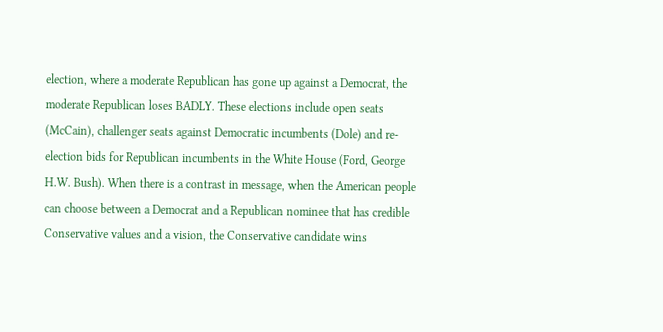election, where a moderate Republican has gone up against a Democrat, the moderate Republican loses BADLY. These elections include open seats (McCain), challenger seats against Democratic incumbents (Dole) and re-election bids for Republican incumbents in the White House (Ford, George H.W. Bush). When there is a contrast in message, when the American people can choose between a Democrat and a Republican nominee that has credible Conservative values and a vision, the Conservative candidate wins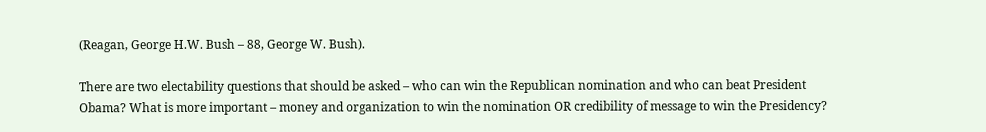(Reagan, George H.W. Bush – 88, George W. Bush).

There are two electability questions that should be asked – who can win the Republican nomination and who can beat President Obama? What is more important – money and organization to win the nomination OR credibility of message to win the Presidency?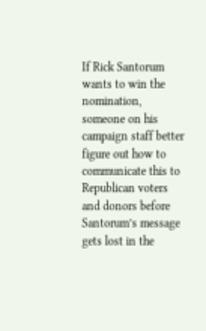If Rick Santorum wants to win the nomination, someone on his campaign staff better figure out how to communicate this to Republican voters and donors before Santorum’s message gets lost in the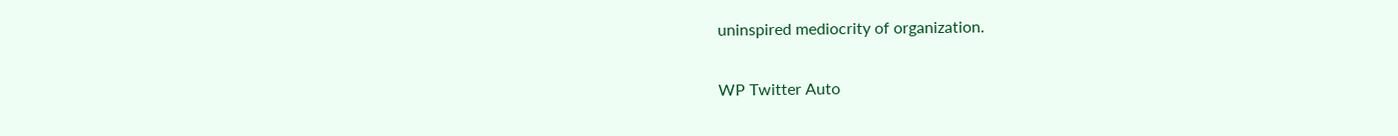uninspired mediocrity of organization.

WP Twitter Auto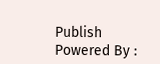Publish Powered By :